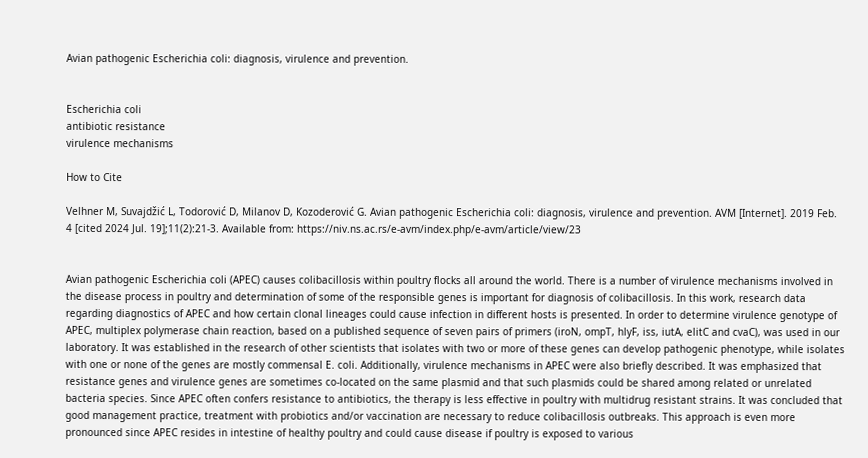Avian pathogenic Escherichia coli: diagnosis, virulence and prevention.


Escherichia coli
antibiotic resistance
virulence mechanisms

How to Cite

Velhner M, Suvajdžić L, Todorović D, Milanov D, Kozoderović G. Avian pathogenic Escherichia coli: diagnosis, virulence and prevention. AVM [Internet]. 2019 Feb. 4 [cited 2024 Jul. 19];11(2):21-3. Available from: https://niv.ns.ac.rs/e-avm/index.php/e-avm/article/view/23


Avian pathogenic Escherichia coli (APEC) causes colibacillosis within poultry flocks all around the world. There is a number of virulence mechanisms involved in the disease process in poultry and determination of some of the responsible genes is important for diagnosis of colibacillosis. In this work, research data regarding diagnostics of APEC and how certain clonal lineages could cause infection in different hosts is presented. In order to determine virulence genotype of APEC, multiplex polymerase chain reaction, based on a published sequence of seven pairs of primers (iroN, ompT, hlyF, iss, iutA, elitC and cvaC), was used in our laboratory. It was established in the research of other scientists that isolates with two or more of these genes can develop pathogenic phenotype, while isolates with one or none of the genes are mostly commensal E. coli. Additionally, virulence mechanisms in APEC were also briefly described. It was emphasized that resistance genes and virulence genes are sometimes co-located on the same plasmid and that such plasmids could be shared among related or unrelated bacteria species. Since APEC often confers resistance to antibiotics, the therapy is less effective in poultry with multidrug resistant strains. It was concluded that good management practice, treatment with probiotics and/or vaccination are necessary to reduce colibacillosis outbreaks. This approach is even more pronounced since APEC resides in intestine of healthy poultry and could cause disease if poultry is exposed to various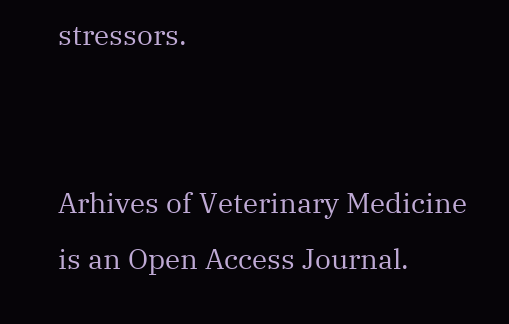stressors.


Arhives of Veterinary Medicine is an Open Access Journal.